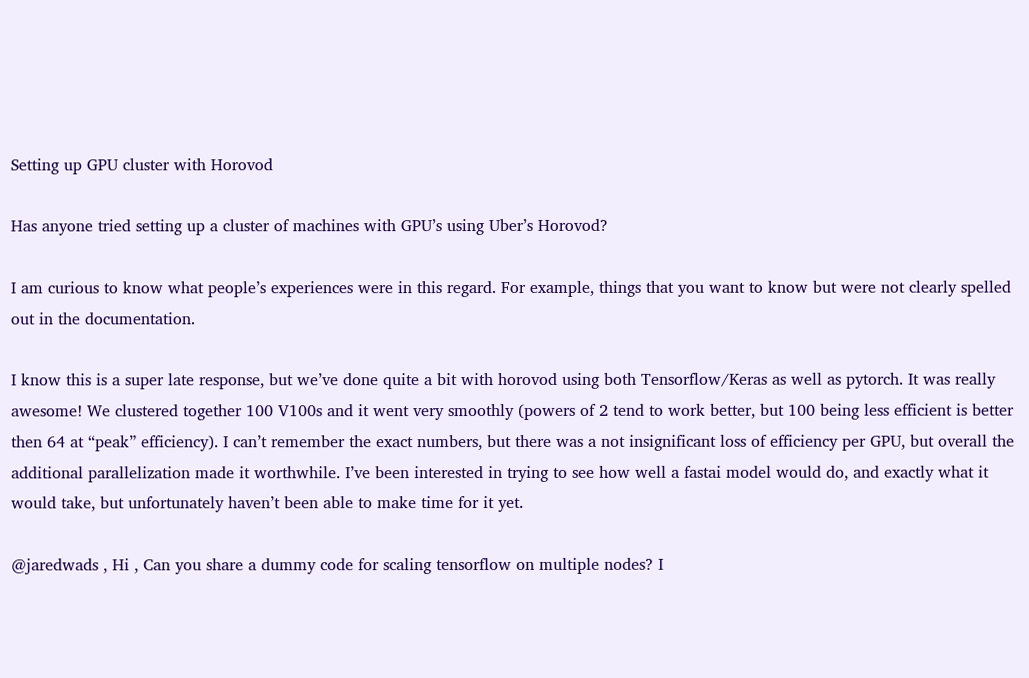Setting up GPU cluster with Horovod

Has anyone tried setting up a cluster of machines with GPU’s using Uber’s Horovod?

I am curious to know what people’s experiences were in this regard. For example, things that you want to know but were not clearly spelled out in the documentation.

I know this is a super late response, but we’ve done quite a bit with horovod using both Tensorflow/Keras as well as pytorch. It was really awesome! We clustered together 100 V100s and it went very smoothly (powers of 2 tend to work better, but 100 being less efficient is better then 64 at “peak” efficiency). I can’t remember the exact numbers, but there was a not insignificant loss of efficiency per GPU, but overall the additional parallelization made it worthwhile. I’ve been interested in trying to see how well a fastai model would do, and exactly what it would take, but unfortunately haven’t been able to make time for it yet.

@jaredwads , Hi , Can you share a dummy code for scaling tensorflow on multiple nodes? I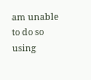am unable to do so using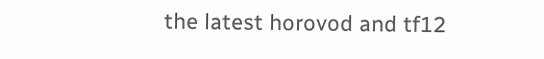the latest horovod and tf12